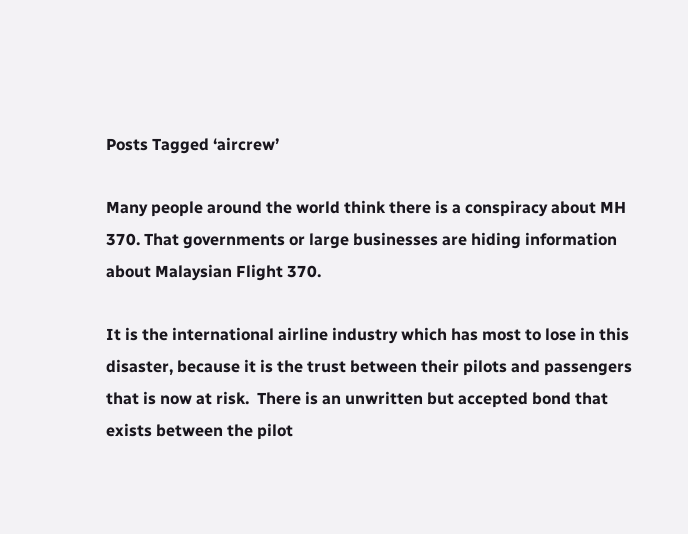Posts Tagged ‘aircrew’

Many people around the world think there is a conspiracy about MH 370. That governments or large businesses are hiding information about Malaysian Flight 370.

It is the international airline industry which has most to lose in this disaster, because it is the trust between their pilots and passengers that is now at risk.  There is an unwritten but accepted bond that exists between the pilot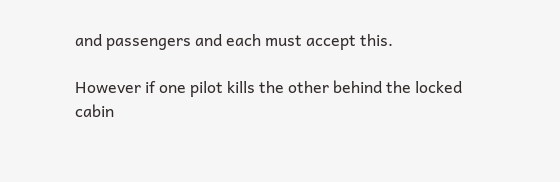and passengers and each must accept this.

However if one pilot kills the other behind the locked cabin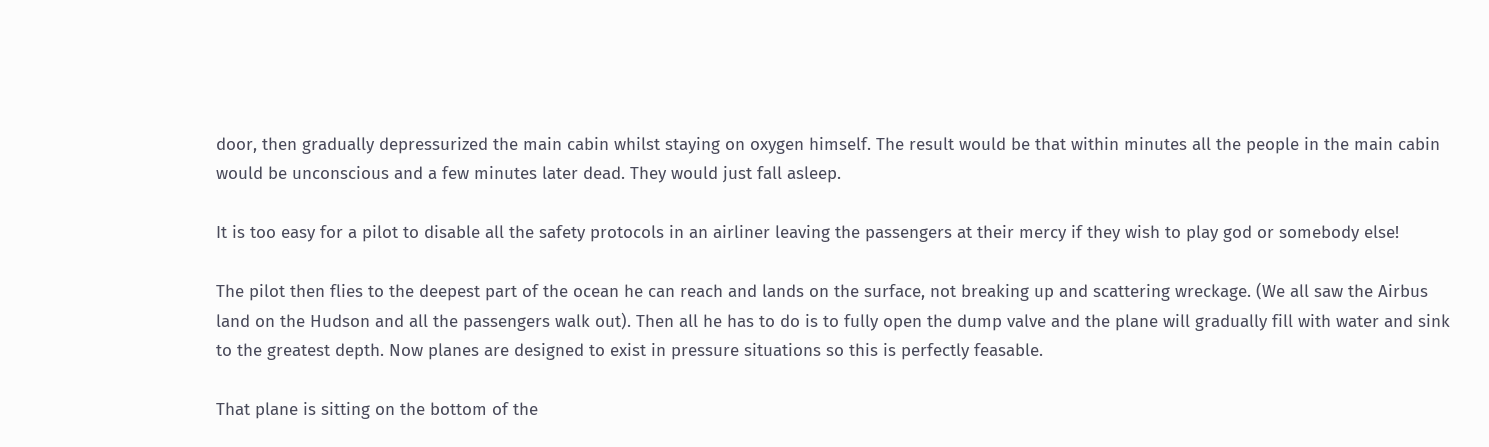door, then gradually depressurized the main cabin whilst staying on oxygen himself. The result would be that within minutes all the people in the main cabin would be unconscious and a few minutes later dead. They would just fall asleep.

It is too easy for a pilot to disable all the safety protocols in an airliner leaving the passengers at their mercy if they wish to play god or somebody else!

The pilot then flies to the deepest part of the ocean he can reach and lands on the surface, not breaking up and scattering wreckage. (We all saw the Airbus land on the Hudson and all the passengers walk out). Then all he has to do is to fully open the dump valve and the plane will gradually fill with water and sink to the greatest depth. Now planes are designed to exist in pressure situations so this is perfectly feasable.

That plane is sitting on the bottom of the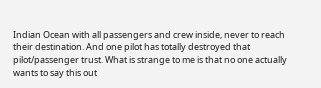Indian Ocean with all passengers and crew inside, never to reach their destination. And one pilot has totally destroyed that pilot/passenger trust. What is strange to me is that no one actually wants to say this out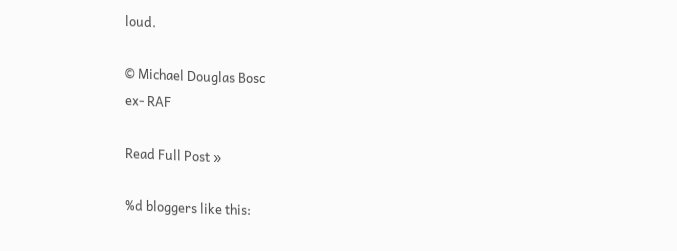loud.

© Michael Douglas Bosc
ex- RAF

Read Full Post »

%d bloggers like this: